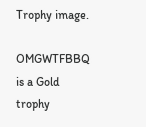Trophy image.

OMGWTFBBQ is a Gold trophy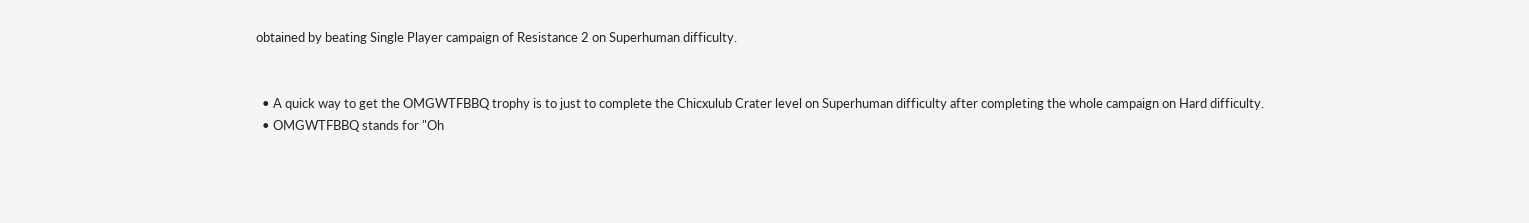obtained by beating Single Player campaign of Resistance 2 on Superhuman difficulty.


  • A quick way to get the OMGWTFBBQ trophy is to just to complete the Chicxulub Crater level on Superhuman difficulty after completing the whole campaign on Hard difficulty.
  • OMGWTFBBQ stands for "Oh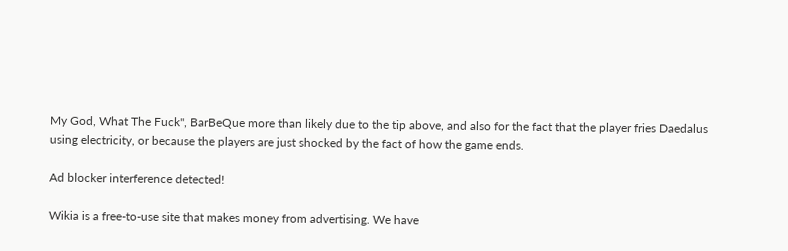My God, What The Fuck", BarBeQue more than likely due to the tip above, and also for the fact that the player fries Daedalus using electricity, or because the players are just shocked by the fact of how the game ends.

Ad blocker interference detected!

Wikia is a free-to-use site that makes money from advertising. We have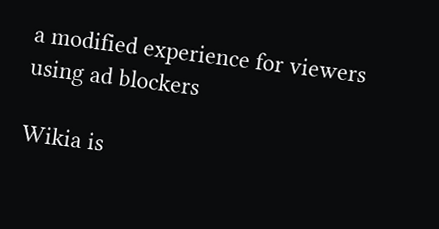a modified experience for viewers using ad blockers

Wikia is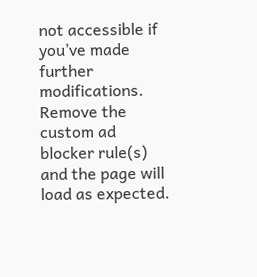not accessible if you’ve made further modifications. Remove the custom ad blocker rule(s) and the page will load as expected.